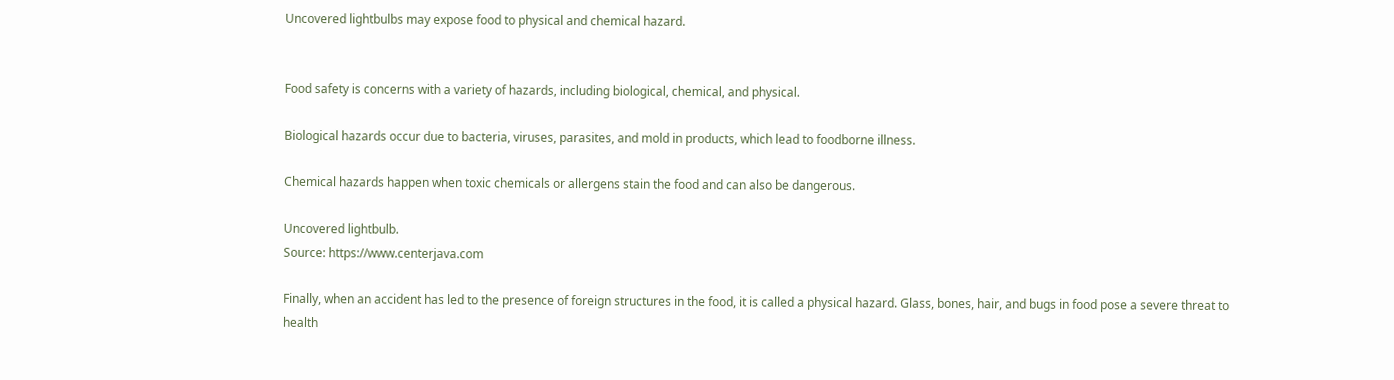Uncovered lightbulbs may expose food to physical and chemical hazard.


Food safety is concerns with a variety of hazards, including biological, chemical, and physical.

Biological hazards occur due to bacteria, viruses, parasites, and mold in products, which lead to foodborne illness.

Chemical hazards happen when toxic chemicals or allergens stain the food and can also be dangerous.

Uncovered lightbulb.
Source: https://www.centerjava.com

Finally, when an accident has led to the presence of foreign structures in the food, it is called a physical hazard. Glass, bones, hair, and bugs in food pose a severe threat to health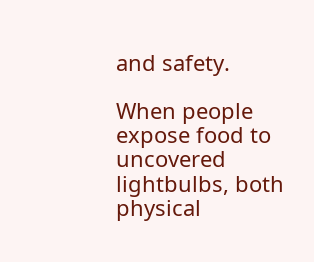and safety.

When people expose food to uncovered lightbulbs, both physical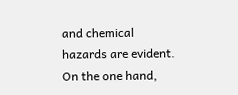and chemical hazards are evident. On the one hand,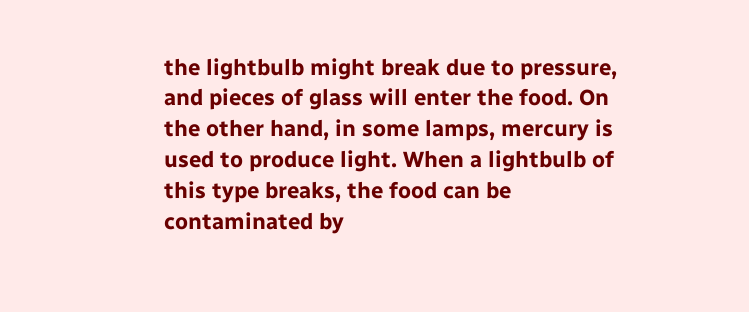the lightbulb might break due to pressure, and pieces of glass will enter the food. On the other hand, in some lamps, mercury is used to produce light. When a lightbulb of this type breaks, the food can be contaminated by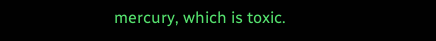mercury, which is toxic.